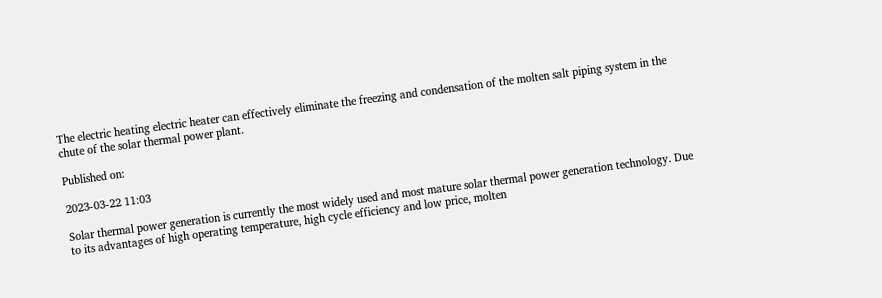The electric heating electric heater can effectively eliminate the freezing and condensation of the molten salt piping system in the chute of the solar thermal power plant.

Published on:

2023-03-22 11:03

Solar thermal power generation is currently the most widely used and most mature solar thermal power generation technology. Due to its advantages of high operating temperature, high cycle efficiency and low price, molten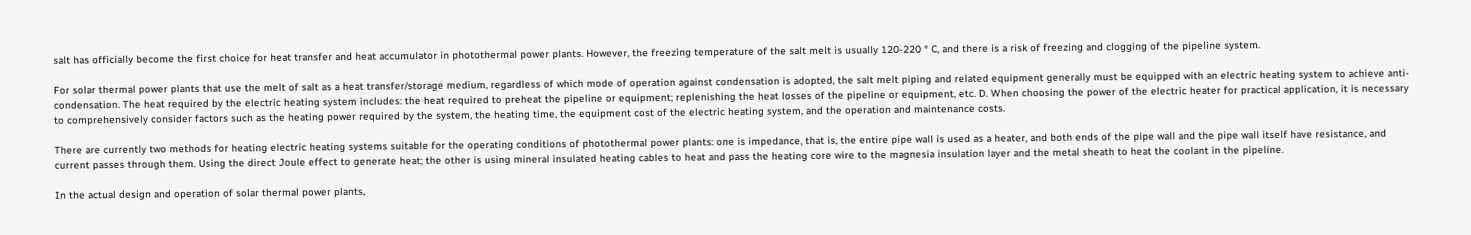salt has officially become the first choice for heat transfer and heat accumulator in photothermal power plants. However, the freezing temperature of the salt melt is usually 120-220 ° C, and there is a risk of freezing and clogging of the pipeline system.

For solar thermal power plants that use the melt of salt as a heat transfer/storage medium, regardless of which mode of operation against condensation is adopted, the salt melt piping and related equipment generally must be equipped with an electric heating system to achieve anti-condensation. The heat required by the electric heating system includes: the heat required to preheat the pipeline or equipment; replenishing the heat losses of the pipeline or equipment, etc. D. When choosing the power of the electric heater for practical application, it is necessary to comprehensively consider factors such as the heating power required by the system, the heating time, the equipment cost of the electric heating system, and the operation and maintenance costs.

There are currently two methods for heating electric heating systems suitable for the operating conditions of photothermal power plants: one is impedance, that is, the entire pipe wall is used as a heater, and both ends of the pipe wall and the pipe wall itself have resistance, and current passes through them. Using the direct Joule effect to generate heat; the other is using mineral insulated heating cables to heat and pass the heating core wire to the magnesia insulation layer and the metal sheath to heat the coolant in the pipeline.

In the actual design and operation of solar thermal power plants,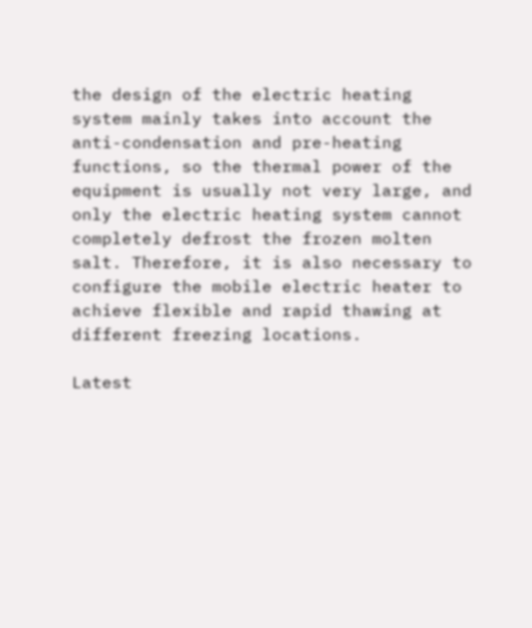the design of the electric heating system mainly takes into account the anti-condensation and pre-heating functions, so the thermal power of the equipment is usually not very large, and only the electric heating system cannot completely defrost the frozen molten salt. Therefore, it is also necessary to configure the mobile electric heater to achieve flexible and rapid thawing at different freezing locations.

Latest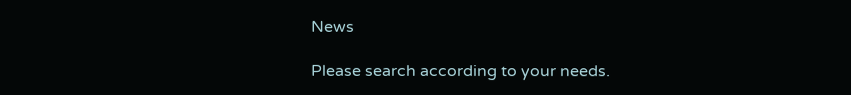News

Please search according to your needs.